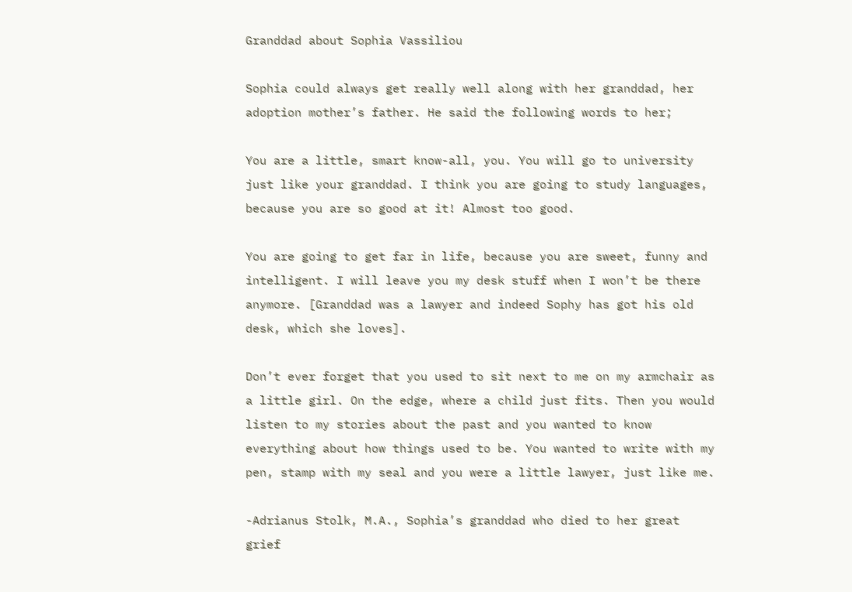Granddad about Sophia Vassiliou

Sophia could always get really well along with her granddad, her adoption mother’s father. He said the following words to her;

You are a little, smart know-all, you. You will go to university just like your granddad. I think you are going to study languages, because you are so good at it! Almost too good.

You are going to get far in life, because you are sweet, funny and intelligent. I will leave you my desk stuff when I won’t be there anymore. [Granddad was a lawyer and indeed Sophy has got his old desk, which she loves].

Don’t ever forget that you used to sit next to me on my armchair as a little girl. On the edge, where a child just fits. Then you would listen to my stories about the past and you wanted to know everything about how things used to be. You wanted to write with my pen, stamp with my seal and you were a little lawyer, just like me.

-Adrianus Stolk, M.A., Sophia’s granddad who died to her great grief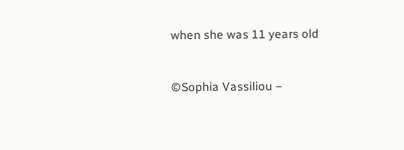when she was 11 years old


©Sophia Vassiliou –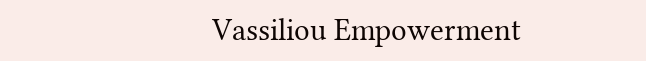Vassiliou Empowerment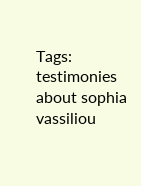Tags: testimonies about sophia vassiliou